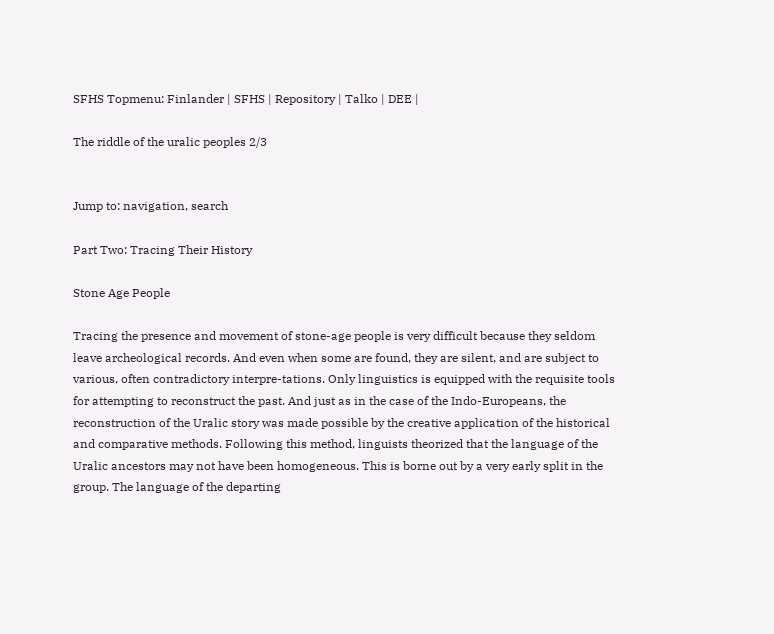SFHS Topmenu: Finlander | SFHS | Repository | Talko | DEE |

The riddle of the uralic peoples 2/3


Jump to: navigation, search

Part Two: Tracing Their History

Stone Age People

Tracing the presence and movement of stone-age people is very difficult because they seldom leave archeological records. And even when some are found, they are silent, and are subject to various, often contradictory interpre-tations. Only linguistics is equipped with the requisite tools for attempting to reconstruct the past. And just as in the case of the Indo-Europeans, the reconstruction of the Uralic story was made possible by the creative application of the historical and comparative methods. Following this method, linguists theorized that the language of the Uralic ancestors may not have been homogeneous. This is borne out by a very early split in the group. The language of the departing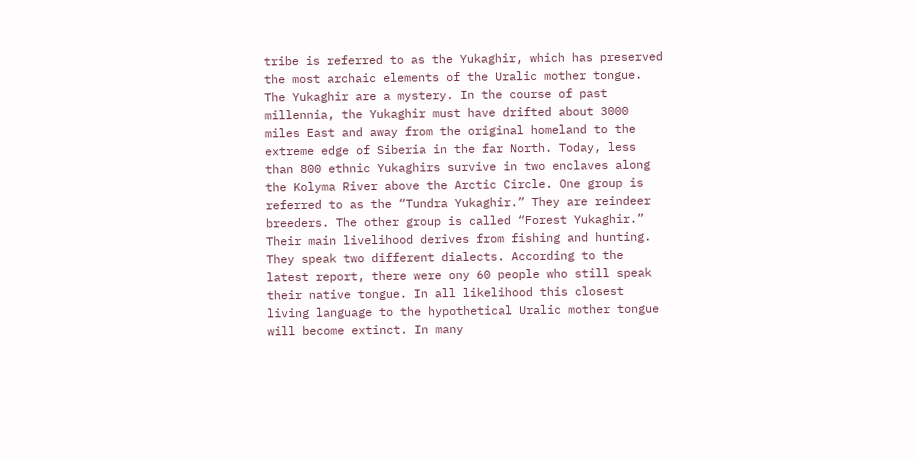tribe is referred to as the Yukaghir, which has preserved the most archaic elements of the Uralic mother tongue. The Yukaghir are a mystery. In the course of past millennia, the Yukaghir must have drifted about 3000 miles East and away from the original homeland to the extreme edge of Siberia in the far North. Today, less than 800 ethnic Yukaghirs survive in two enclaves along the Kolyma River above the Arctic Circle. One group is referred to as the “Tundra Yukaghir.” They are reindeer breeders. The other group is called “Forest Yukaghir.” Their main livelihood derives from fishing and hunting. They speak two different dialects. According to the latest report, there were ony 60 people who still speak their native tongue. In all likelihood this closest living language to the hypothetical Uralic mother tongue will become extinct. In many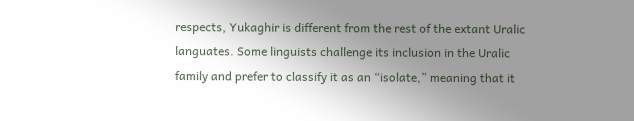respects, Yukaghir is different from the rest of the extant Uralic languates. Some linguists challenge its inclusion in the Uralic family and prefer to classify it as an “isolate,” meaning that it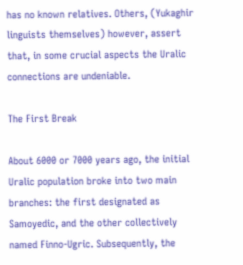has no known relatives. Others, (Yukaghir linguists themselves) however, assert that, in some crucial aspects the Uralic connections are undeniable.

The First Break

About 6000 or 7000 years ago, the initial Uralic population broke into two main branches: the first designated as Samoyedic, and the other collectively named Finno-Ugric. Subsequently, the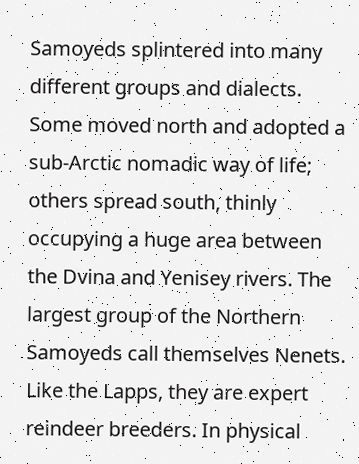Samoyeds splintered into many different groups and dialects. Some moved north and adopted a sub-Arctic nomadic way of life; others spread south, thinly occupying a huge area between the Dvina and Yenisey rivers. The largest group of the Northern Samoyeds call themselves Nenets. Like the Lapps, they are expert reindeer breeders. In physical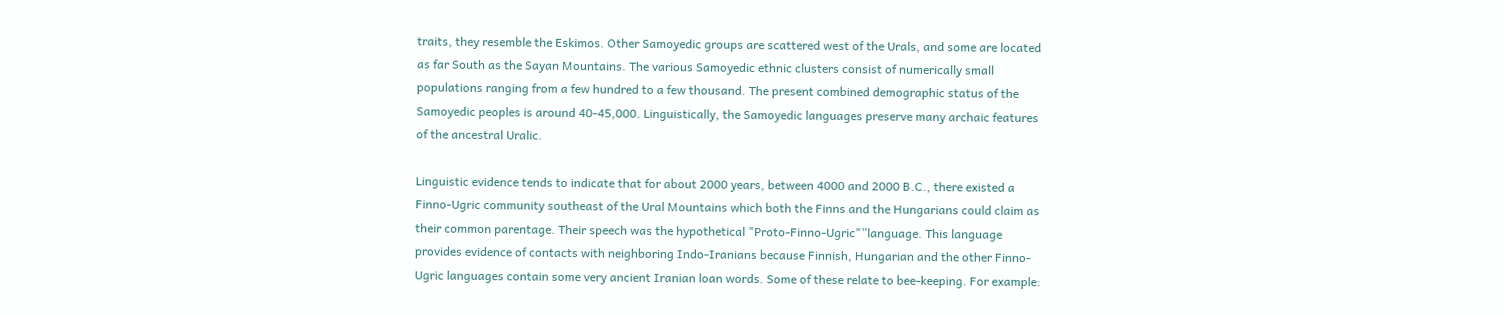traits, they resemble the Eskimos. Other Samoyedic groups are scattered west of the Urals, and some are located as far South as the Sayan Mountains. The various Samoyedic ethnic clusters consist of numerically small populations ranging from a few hundred to a few thousand. The present combined demographic status of the Samoyedic peoples is around 40-45,000. Linguistically, the Samoyedic languages preserve many archaic features of the ancestral Uralic.

Linguistic evidence tends to indicate that for about 2000 years, between 4000 and 2000 B.C., there existed a Finno-Ugric community southeast of the Ural Mountains which both the Finns and the Hungarians could claim as their common parentage. Their speech was the hypothetical "Proto-Finno-Ugric"”language. This language provides evidence of contacts with neighboring Indo-Iranians because Finnish, Hungarian and the other Finno-Ugric languages contain some very ancient Iranian loan words. Some of these relate to bee-keeping. For example: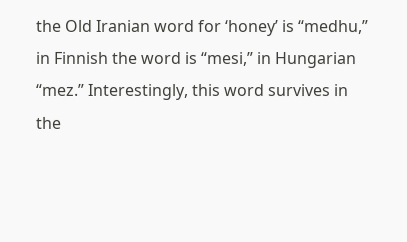the Old Iranian word for ‘honey’ is “medhu,” in Finnish the word is “mesi,” in Hungarian “mez.” Interestingly, this word survives in the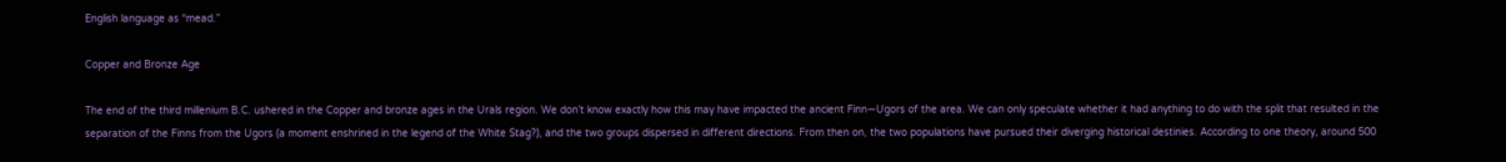English language as “mead.”

Copper and Bronze Age

The end of the third millenium B.C. ushered in the Copper and bronze ages in the Urals region. We don’t know exactly how this may have impacted the ancient Finn—Ugors of the area. We can only speculate whether it had anything to do with the split that resulted in the separation of the Finns from the Ugors (a moment enshrined in the legend of the White Stag?), and the two groups dispersed in different directions. From then on, the two populations have pursued their diverging historical destinies. According to one theory, around 500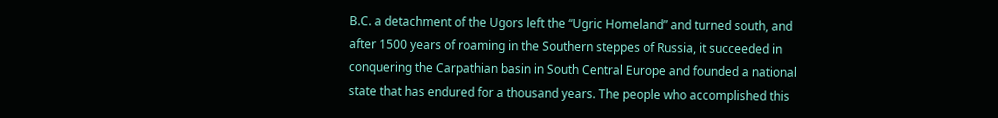B.C. a detachment of the Ugors left the “Ugric Homeland” and turned south, and after 1500 years of roaming in the Southern steppes of Russia, it succeeded in conquering the Carpathian basin in South Central Europe and founded a national state that has endured for a thousand years. The people who accomplished this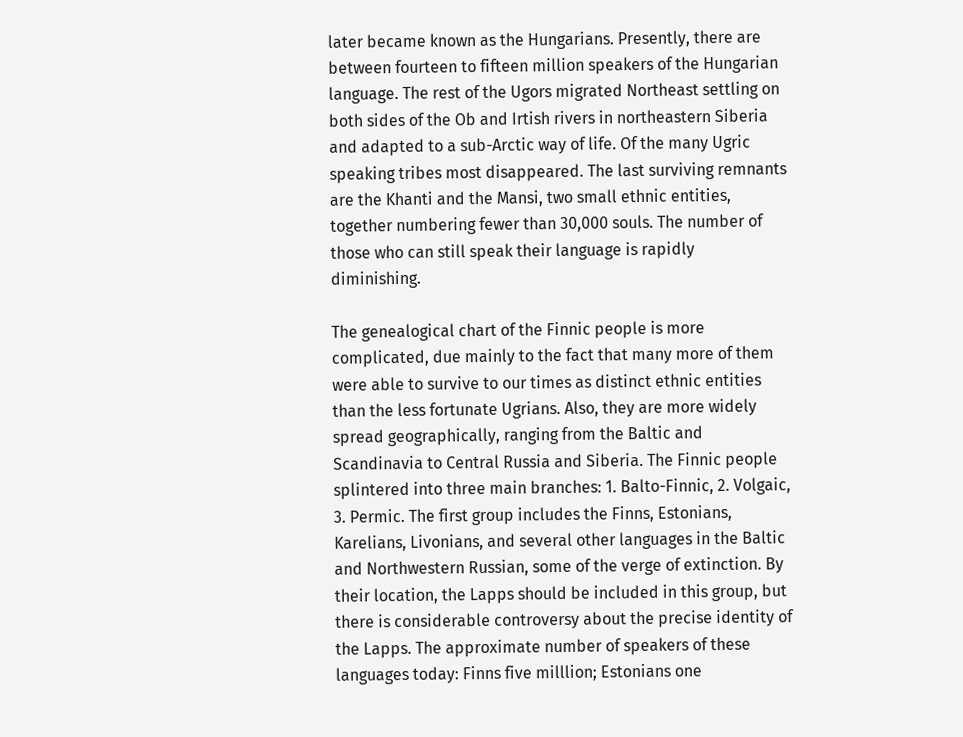later became known as the Hungarians. Presently, there are between fourteen to fifteen million speakers of the Hungarian language. The rest of the Ugors migrated Northeast settling on both sides of the Ob and Irtish rivers in northeastern Siberia and adapted to a sub-Arctic way of life. Of the many Ugric speaking tribes most disappeared. The last surviving remnants are the Khanti and the Mansi, two small ethnic entities, together numbering fewer than 30,000 souls. The number of those who can still speak their language is rapidly diminishing.

The genealogical chart of the Finnic people is more complicated, due mainly to the fact that many more of them were able to survive to our times as distinct ethnic entities than the less fortunate Ugrians. Also, they are more widely spread geographically, ranging from the Baltic and Scandinavia to Central Russia and Siberia. The Finnic people splintered into three main branches: 1. Balto-Finnic, 2. Volgaic, 3. Permic. The first group includes the Finns, Estonians, Karelians, Livonians, and several other languages in the Baltic and Northwestern Russian, some of the verge of extinction. By their location, the Lapps should be included in this group, but there is considerable controversy about the precise identity of the Lapps. The approximate number of speakers of these languages today: Finns five milllion; Estonians one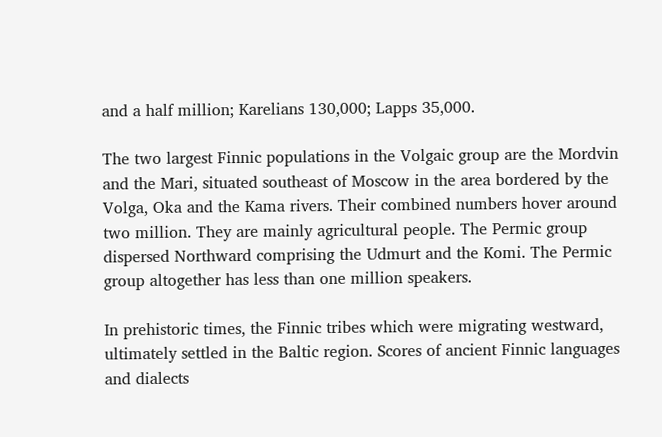and a half million; Karelians 130,000; Lapps 35,000.

The two largest Finnic populations in the Volgaic group are the Mordvin and the Mari, situated southeast of Moscow in the area bordered by the Volga, Oka and the Kama rivers. Their combined numbers hover around two million. They are mainly agricultural people. The Permic group dispersed Northward comprising the Udmurt and the Komi. The Permic group altogether has less than one million speakers.

In prehistoric times, the Finnic tribes which were migrating westward, ultimately settled in the Baltic region. Scores of ancient Finnic languages and dialects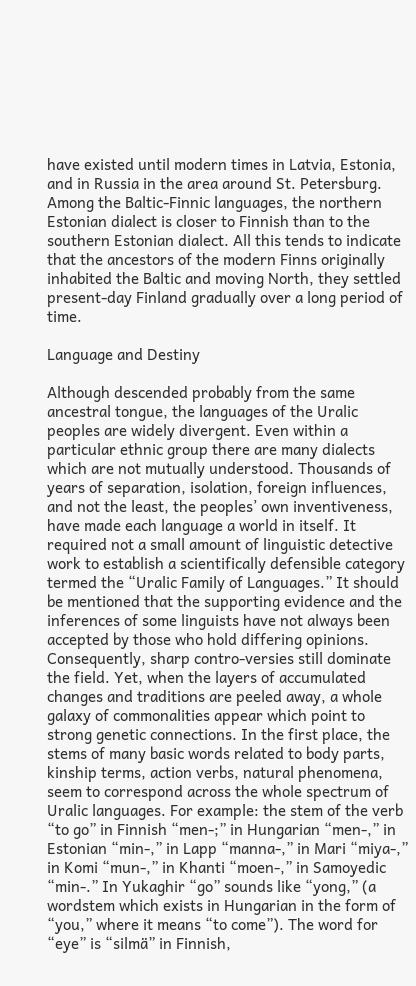have existed until modern times in Latvia, Estonia, and in Russia in the area around St. Petersburg. Among the Baltic-Finnic languages, the northern Estonian dialect is closer to Finnish than to the southern Estonian dialect. All this tends to indicate that the ancestors of the modern Finns originally inhabited the Baltic and moving North, they settled present-day Finland gradually over a long period of time.

Language and Destiny

Although descended probably from the same ancestral tongue, the languages of the Uralic peoples are widely divergent. Even within a particular ethnic group there are many dialects which are not mutually understood. Thousands of years of separation, isolation, foreign influences, and not the least, the peoples’ own inventiveness, have made each language a world in itself. It required not a small amount of linguistic detective work to establish a scientifically defensible category termed the “Uralic Family of Languages.” It should be mentioned that the supporting evidence and the inferences of some linguists have not always been accepted by those who hold differing opinions. Consequently, sharp contro-versies still dominate the field. Yet, when the layers of accumulated changes and traditions are peeled away, a whole galaxy of commonalities appear which point to strong genetic connections. In the first place, the stems of many basic words related to body parts, kinship terms, action verbs, natural phenomena, seem to correspond across the whole spectrum of Uralic languages. For example: the stem of the verb “to go” in Finnish “men-;” in Hungarian “men-,” in Estonian “min-,” in Lapp “manna-,” in Mari “miya-,” in Komi “mun-,” in Khanti “moen-,” in Samoyedic “min-.” In Yukaghir “go” sounds like “yong,” (a wordstem which exists in Hungarian in the form of “you,” where it means “to come”). The word for “eye” is “silmä” in Finnish,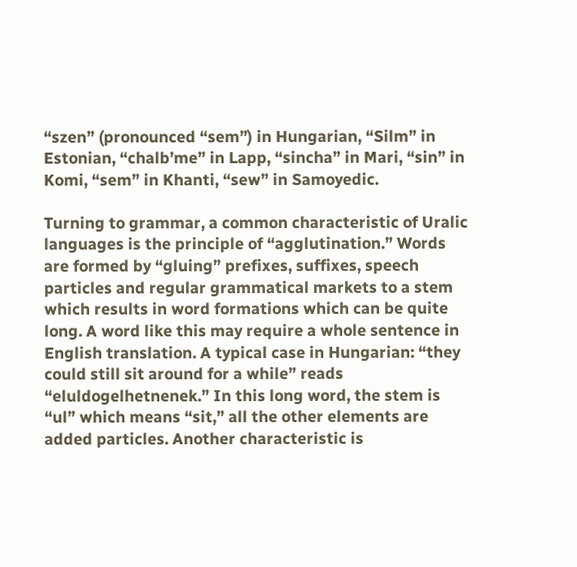“szen” (pronounced “sem”) in Hungarian, “Silm” in Estonian, “chalb’me” in Lapp, “sincha” in Mari, “sin” in Komi, “sem” in Khanti, “sew” in Samoyedic.

Turning to grammar, a common characteristic of Uralic languages is the principle of “agglutination.” Words are formed by “gluing” prefixes, suffixes, speech particles and regular grammatical markets to a stem which results in word formations which can be quite long. A word like this may require a whole sentence in English translation. A typical case in Hungarian: “they could still sit around for a while” reads “eluldogelhetnenek.” In this long word, the stem is “ul” which means “sit,” all the other elements are added particles. Another characteristic is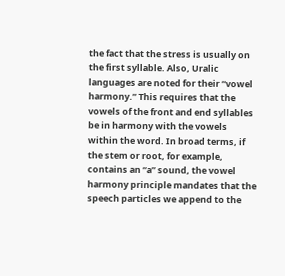the fact that the stress is usually on the first syllable. Also, Uralic languages are noted for their “vowel harmony.” This requires that the vowels of the front and end syllables be in harmony with the vowels within the word. In broad terms, if the stem or root, for example, contains an “a” sound, the vowel harmony principle mandates that the speech particles we append to the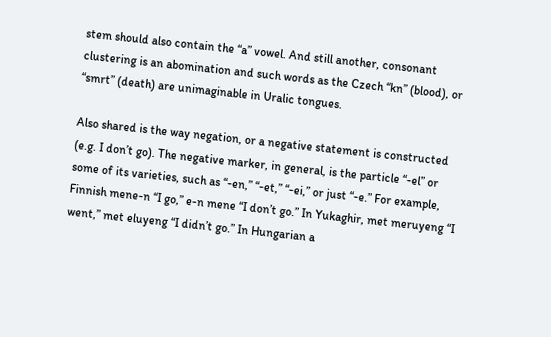stem should also contain the “a” vowel. And still another, consonant clustering is an abomination and such words as the Czech “kn” (blood), or “smrt” (death) are unimaginable in Uralic tongues.

Also shared is the way negation, or a negative statement is constructed (e.g. I don’t go). The negative marker, in general, is the particle “-el” or some of its varieties, such as “-en,” “-et,” “-ei,” or just “-e.” For example, Finnish mene-n “I go,” e-n mene “I don’t go.” In Yukaghir, met meruyeng “I went,” met eluyeng “I didn’t go.” In Hungarian a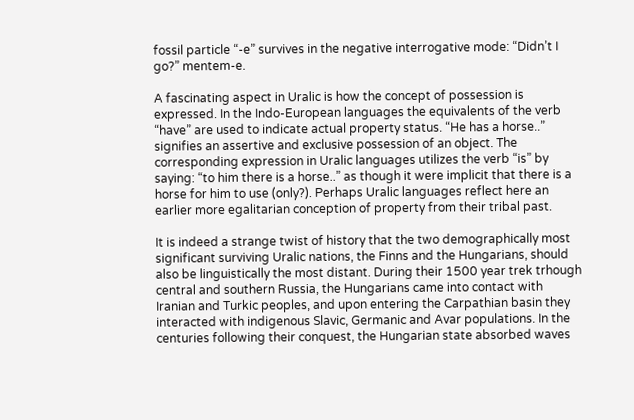fossil particle “-e” survives in the negative interrogative mode: “Didn’t I go?” mentem-e.

A fascinating aspect in Uralic is how the concept of possession is expressed. In the Indo-European languages the equivalents of the verb “have” are used to indicate actual property status. “He has a horse..” signifies an assertive and exclusive possession of an object. The corresponding expression in Uralic languages utilizes the verb “is” by saying: “to him there is a horse..” as though it were implicit that there is a horse for him to use (only?). Perhaps Uralic languages reflect here an earlier more egalitarian conception of property from their tribal past.

It is indeed a strange twist of history that the two demographically most significant surviving Uralic nations, the Finns and the Hungarians, should also be linguistically the most distant. During their 1500 year trek trhough central and southern Russia, the Hungarians came into contact with Iranian and Turkic peoples, and upon entering the Carpathian basin they interacted with indigenous Slavic, Germanic and Avar populations. In the centuries following their conquest, the Hungarian state absorbed waves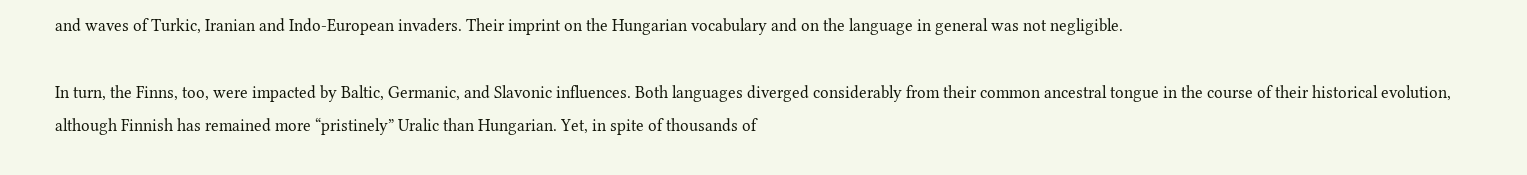and waves of Turkic, Iranian and Indo-European invaders. Their imprint on the Hungarian vocabulary and on the language in general was not negligible.

In turn, the Finns, too, were impacted by Baltic, Germanic, and Slavonic influences. Both languages diverged considerably from their common ancestral tongue in the course of their historical evolution, although Finnish has remained more “pristinely” Uralic than Hungarian. Yet, in spite of thousands of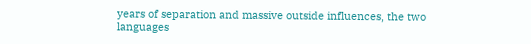years of separation and massive outside influences, the two languages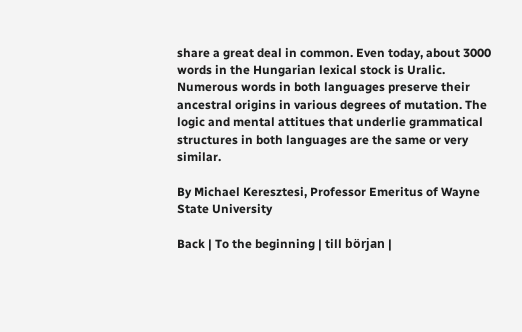share a great deal in common. Even today, about 3000 words in the Hungarian lexical stock is Uralic. Numerous words in both languages preserve their ancestral origins in various degrees of mutation. The logic and mental attitues that underlie grammatical structures in both languages are the same or very similar.

By Michael Keresztesi, Professor Emeritus of Wayne State University

Back | To the beginning | till början |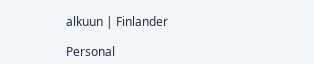alkuun | Finlander

Personal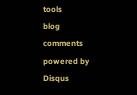tools
blog comments powered by Disqus